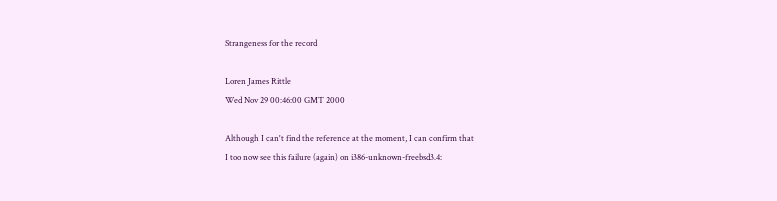Strangeness for the record

Loren James Rittle
Wed Nov 29 00:46:00 GMT 2000

Although I can't find the reference at the moment, I can confirm that
I too now see this failure (again) on i386-unknown-freebsd3.4: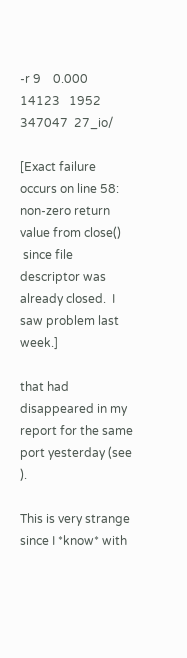-r 9    0.000   14123   1952    347047  27_io/

[Exact failure occurs on line 58: non-zero return value from close()
 since file descriptor was already closed.  I saw problem last week.]

that had disappeared in my report for the same port yesterday (see ).

This is very strange since I *know* with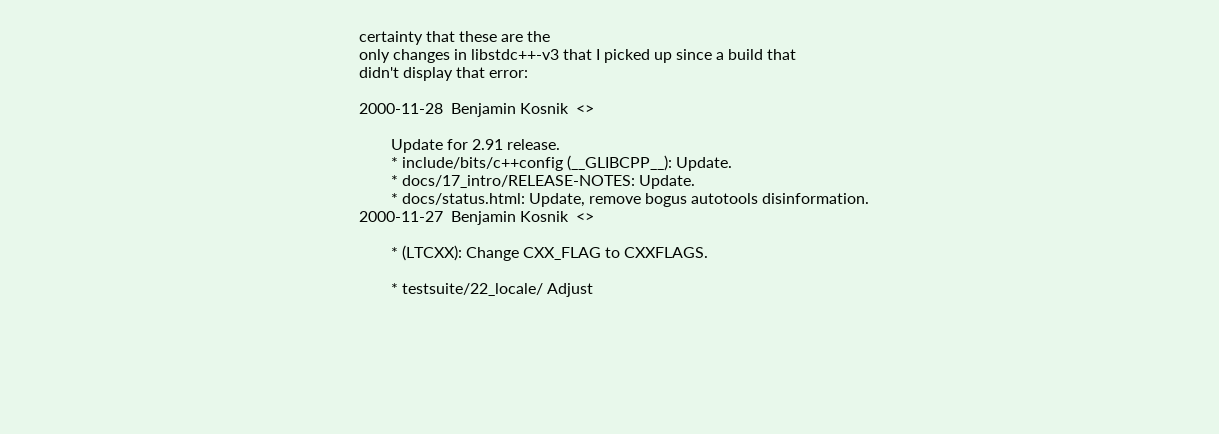certainty that these are the
only changes in libstdc++-v3 that I picked up since a build that
didn't display that error:

2000-11-28  Benjamin Kosnik  <>

        Update for 2.91 release.
        * include/bits/c++config (__GLIBCPP__): Update.
        * docs/17_intro/RELEASE-NOTES: Update.
        * docs/status.html: Update, remove bogus autotools disinformation.
2000-11-27  Benjamin Kosnik  <>

        * (LTCXX): Change CXX_FLAG to CXXFLAGS.

        * testsuite/22_locale/ Adjust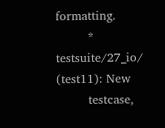formatting.
        * testsuite/27_io/ (test11): New
        testcase,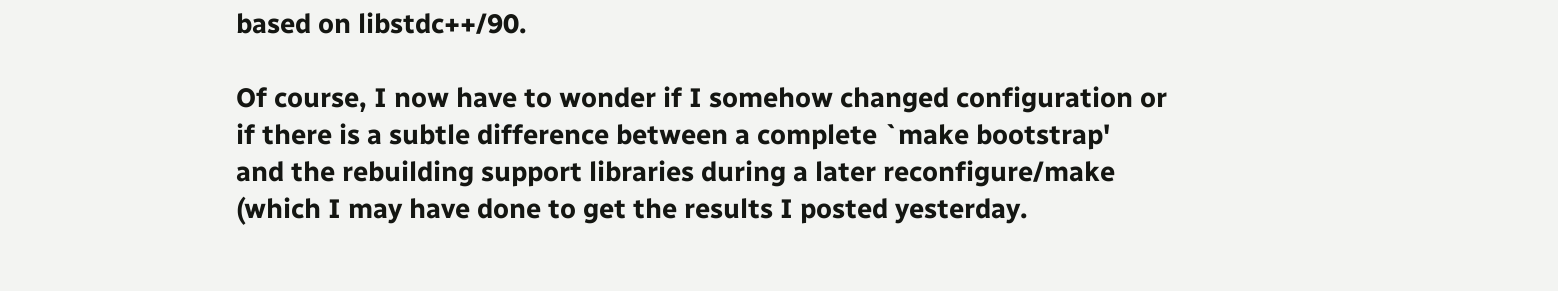based on libstdc++/90.

Of course, I now have to wonder if I somehow changed configuration or
if there is a subtle difference between a complete `make bootstrap'
and the rebuilding support libraries during a later reconfigure/make
(which I may have done to get the results I posted yesterday.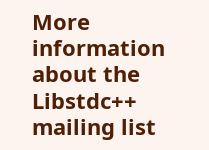More information about the Libstdc++ mailing list